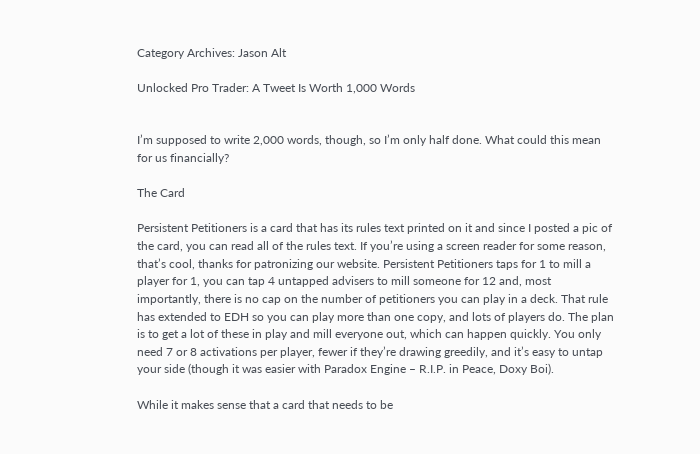Category Archives: Jason Alt

Unlocked Pro Trader: A Tweet Is Worth 1,000 Words


I’m supposed to write 2,000 words, though, so I’m only half done. What could this mean for us financially?

The Card

Persistent Petitioners is a card that has its rules text printed on it and since I posted a pic of the card, you can read all of the rules text. If you’re using a screen reader for some reason, that’s cool, thanks for patronizing our website. Persistent Petitioners taps for 1 to mill a player for 1, you can tap 4 untapped advisers to mill someone for 12 and, most importantly, there is no cap on the number of petitioners you can play in a deck. That rule has extended to EDH so you can play more than one copy, and lots of players do. The plan is to get a lot of these in play and mill everyone out, which can happen quickly. You only need 7 or 8 activations per player, fewer if they’re drawing greedily, and it’s easy to untap your side (though it was easier with Paradox Engine – R.I.P. in Peace, Doxy Boi).

While it makes sense that a card that needs to be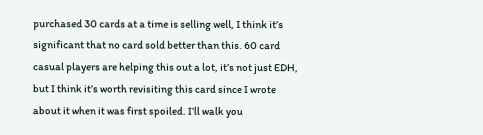purchased 30 cards at a time is selling well, I think it’s significant that no card sold better than this. 60 card casual players are helping this out a lot, it’s not just EDH, but I think it’s worth revisiting this card since I wrote about it when it was first spoiled. I’ll walk you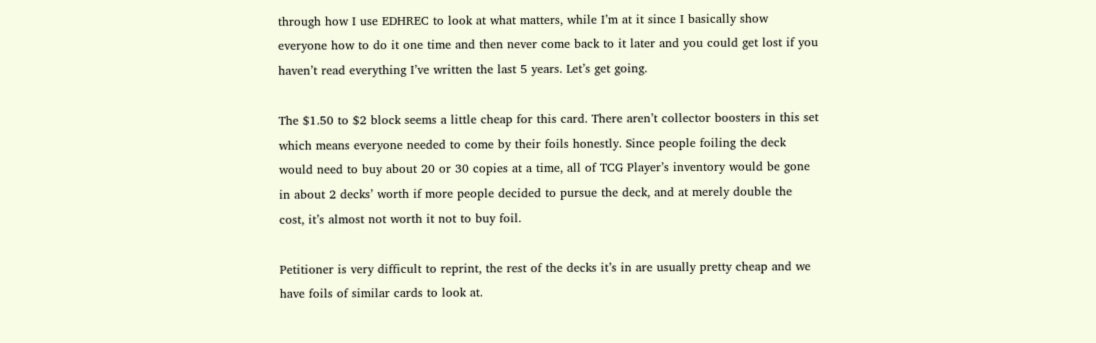through how I use EDHREC to look at what matters, while I’m at it since I basically show everyone how to do it one time and then never come back to it later and you could get lost if you haven’t read everything I’ve written the last 5 years. Let’s get going.

The $1.50 to $2 block seems a little cheap for this card. There aren’t collector boosters in this set which means everyone needed to come by their foils honestly. Since people foiling the deck would need to buy about 20 or 30 copies at a time, all of TCG Player’s inventory would be gone in about 2 decks’ worth if more people decided to pursue the deck, and at merely double the cost, it’s almost not worth it not to buy foil.

Petitioner is very difficult to reprint, the rest of the decks it’s in are usually pretty cheap and we have foils of similar cards to look at.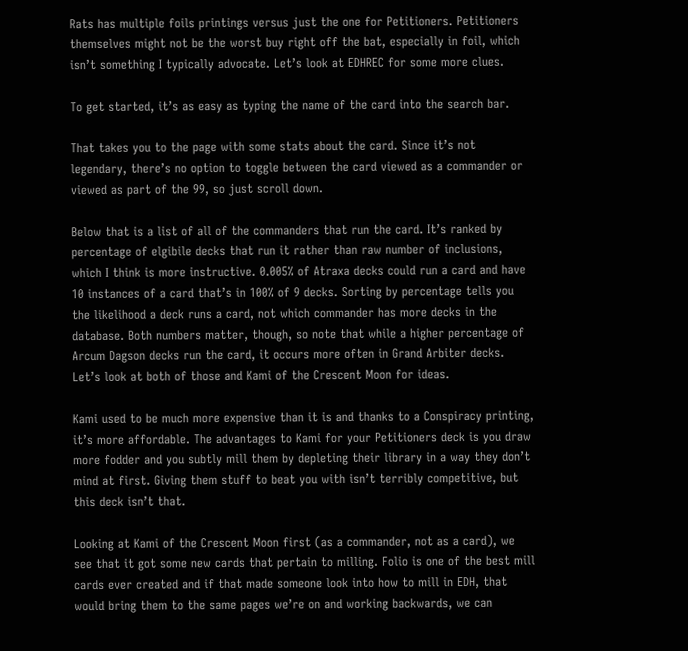Rats has multiple foils printings versus just the one for Petitioners. Petitioners themselves might not be the worst buy right off the bat, especially in foil, which isn’t something I typically advocate. Let’s look at EDHREC for some more clues.

To get started, it’s as easy as typing the name of the card into the search bar.

That takes you to the page with some stats about the card. Since it’s not legendary, there’s no option to toggle between the card viewed as a commander or viewed as part of the 99, so just scroll down.

Below that is a list of all of the commanders that run the card. It’s ranked by percentage of elgibile decks that run it rather than raw number of inclusions, which I think is more instructive. 0.005% of Atraxa decks could run a card and have 10 instances of a card that’s in 100% of 9 decks. Sorting by percentage tells you the likelihood a deck runs a card, not which commander has more decks in the database. Both numbers matter, though, so note that while a higher percentage of Arcum Dagson decks run the card, it occurs more often in Grand Arbiter decks. Let’s look at both of those and Kami of the Crescent Moon for ideas.

Kami used to be much more expensive than it is and thanks to a Conspiracy printing, it’s more affordable. The advantages to Kami for your Petitioners deck is you draw more fodder and you subtly mill them by depleting their library in a way they don’t mind at first. Giving them stuff to beat you with isn’t terribly competitive, but this deck isn’t that.

Looking at Kami of the Crescent Moon first (as a commander, not as a card), we see that it got some new cards that pertain to milling. Folio is one of the best mill cards ever created and if that made someone look into how to mill in EDH, that would bring them to the same pages we’re on and working backwards, we can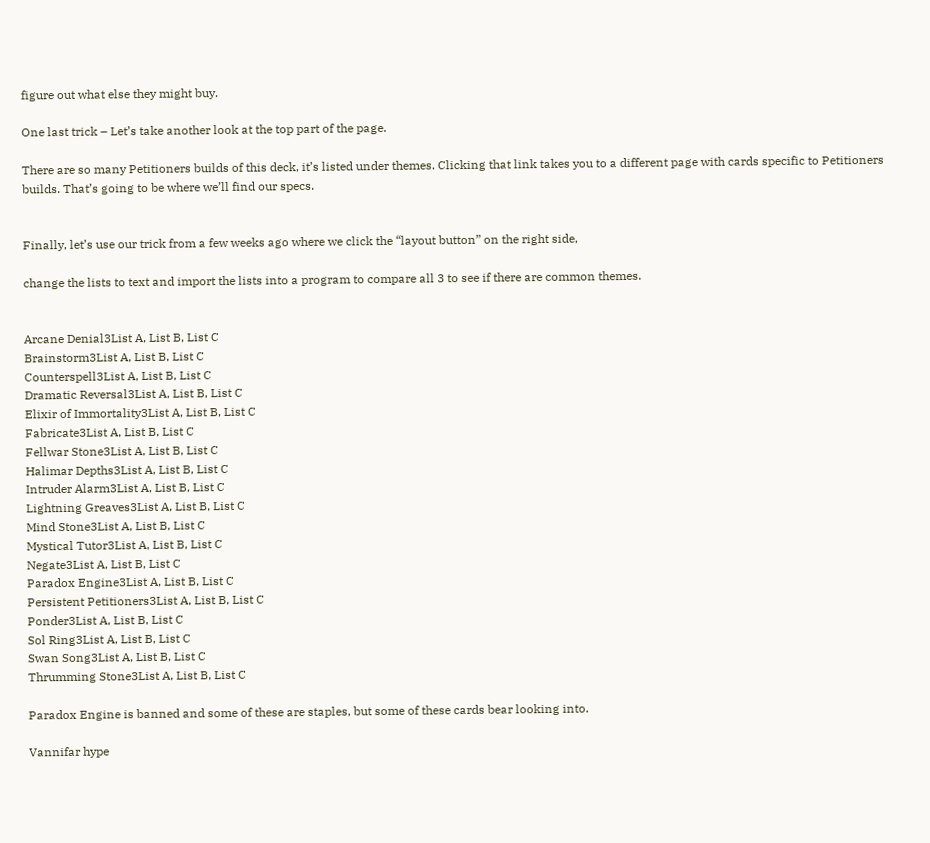figure out what else they might buy.

One last trick – Let’s take another look at the top part of the page.

There are so many Petitioners builds of this deck, it’s listed under themes. Clicking that link takes you to a different page with cards specific to Petitioners builds. That’s going to be where we’ll find our specs.


Finally, let’s use our trick from a few weeks ago where we click the “layout button” on the right side,

change the lists to text and import the lists into a program to compare all 3 to see if there are common themes.


Arcane Denial3List A, List B, List C
Brainstorm3List A, List B, List C
Counterspell3List A, List B, List C
Dramatic Reversal3List A, List B, List C
Elixir of Immortality3List A, List B, List C
Fabricate3List A, List B, List C
Fellwar Stone3List A, List B, List C
Halimar Depths3List A, List B, List C
Intruder Alarm3List A, List B, List C
Lightning Greaves3List A, List B, List C
Mind Stone3List A, List B, List C
Mystical Tutor3List A, List B, List C
Negate3List A, List B, List C
Paradox Engine3List A, List B, List C
Persistent Petitioners3List A, List B, List C
Ponder3List A, List B, List C
Sol Ring3List A, List B, List C
Swan Song3List A, List B, List C
Thrumming Stone3List A, List B, List C

Paradox Engine is banned and some of these are staples, but some of these cards bear looking into.

Vannifar hype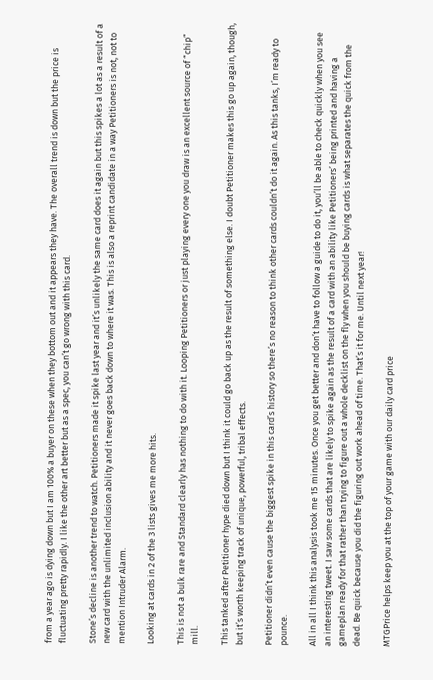from a year ago is dying down but I am 100% a buyer on these when they bottom out and it appears they have. The overall trend is down but the price is fluctuating pretty rapidly. I like the other art better but as a spec, you can’t go wrong with this card.

Stone’s decline is another trend to watch. Petitioners made it spike last year and it’s unlikely the same card does it again but this spikes a lot as a result of a new card with the unlimited inclusion ability and it never goes back down to where it was. This is also a reprint candidate in a way Petitioners is not, not to mention Intruder Alarm.

Looking at cards in 2 of the 3 lists gives me more hits.

This is not a bulk rare and Standard clearly has nothing to do with it. Looping Petitioners or just playing every one you draw is an excellent source of “chip” mill.

This tanked after Petitioner hype died down but I think it could go back up as the result of something else. I doubt Petitioner makes this go up again, though, but it’s worth keeping track of unique, powerful, tribal effects.

Petitioner didn’t even cause the biggest spike in this card’s history so there’s no reason to think other cards couldn’t do it again. As this tanks, I’m ready to pounce.

All in all I think this analysis took me 15 minutes. Once you get better and don’t have to follow a guide to do it, you’ll be able to check quickly when you see an interesting tweet. I saw some cards that are likely to spike again as the result of a card with an ability like Petitioners’ being printed and having a gameplan ready for that rather than trying to figure out a whole decklist on the fly when you should be buying cards is what separates the quick from the dead. Be quick because you did the figuring out work ahead of time. That’s it for me. Until next year!

MTGPrice helps keep you at the top of your game with our daily card price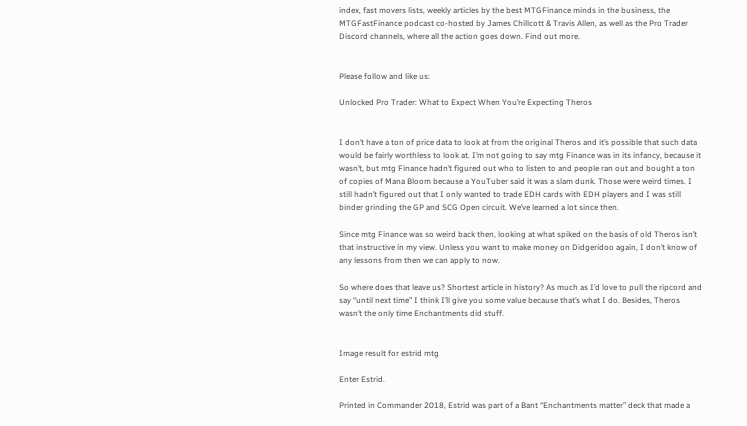index, fast movers lists, weekly articles by the best MTGFinance minds in the business, the MTGFastFinance podcast co-hosted by James Chillcott & Travis Allen, as well as the Pro Trader Discord channels, where all the action goes down. Find out more.


Please follow and like us:

Unlocked Pro Trader: What to Expect When You’re Expecting Theros


I don’t have a ton of price data to look at from the original Theros and it’s possible that such data would be fairly worthless to look at. I’m not going to say mtg Finance was in its infancy, because it wasn’t, but mtg Finance hadn’t figured out who to listen to and people ran out and bought a ton of copies of Mana Bloom because a YouTuber said it was a slam dunk. Those were weird times. I still hadn’t figured out that I only wanted to trade EDH cards with EDH players and I was still binder grinding the GP and SCG Open circuit. We’ve learned a lot since then.

Since mtg Finance was so weird back then, looking at what spiked on the basis of old Theros isn’t that instructive in my view. Unless you want to make money on Didgeridoo again, I don’t know of any lessons from then we can apply to now.

So where does that leave us? Shortest article in history? As much as I’d love to pull the ripcord and say “until next time” I think I’ll give you some value because that’s what I do. Besides, Theros wasn’t the only time Enchantments did stuff.


Image result for estrid mtg

Enter Estrid.

Printed in Commander 2018, Estrid was part of a Bant “Enchantments matter” deck that made a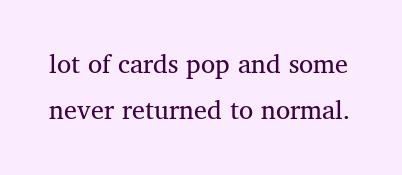lot of cards pop and some never returned to normal.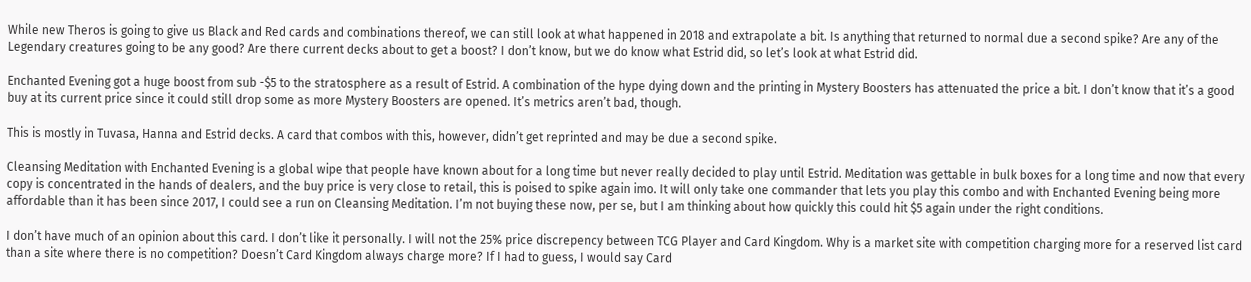While new Theros is going to give us Black and Red cards and combinations thereof, we can still look at what happened in 2018 and extrapolate a bit. Is anything that returned to normal due a second spike? Are any of the Legendary creatures going to be any good? Are there current decks about to get a boost? I don’t know, but we do know what Estrid did, so let’s look at what Estrid did.

Enchanted Evening got a huge boost from sub -$5 to the stratosphere as a result of Estrid. A combination of the hype dying down and the printing in Mystery Boosters has attenuated the price a bit. I don’t know that it’s a good buy at its current price since it could still drop some as more Mystery Boosters are opened. It’s metrics aren’t bad, though.

This is mostly in Tuvasa, Hanna and Estrid decks. A card that combos with this, however, didn’t get reprinted and may be due a second spike.

Cleansing Meditation with Enchanted Evening is a global wipe that people have known about for a long time but never really decided to play until Estrid. Meditation was gettable in bulk boxes for a long time and now that every copy is concentrated in the hands of dealers, and the buy price is very close to retail, this is poised to spike again imo. It will only take one commander that lets you play this combo and with Enchanted Evening being more affordable than it has been since 2017, I could see a run on Cleansing Meditation. I’m not buying these now, per se, but I am thinking about how quickly this could hit $5 again under the right conditions.

I don’t have much of an opinion about this card. I don’t like it personally. I will not the 25% price discrepency between TCG Player and Card Kingdom. Why is a market site with competition charging more for a reserved list card than a site where there is no competition? Doesn’t Card Kingdom always charge more? If I had to guess, I would say Card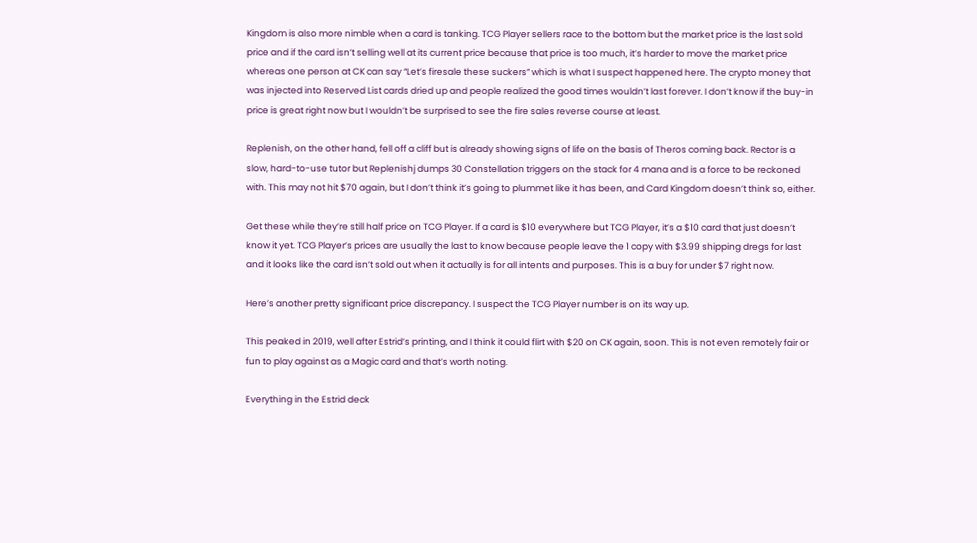Kingdom is also more nimble when a card is tanking. TCG Player sellers race to the bottom but the market price is the last sold price and if the card isn’t selling well at its current price because that price is too much, it’s harder to move the market price whereas one person at CK can say “Let’s firesale these suckers” which is what I suspect happened here. The crypto money that was injected into Reserved List cards dried up and people realized the good times wouldn’t last forever. I don’t know if the buy-in price is great right now but I wouldn’t be surprised to see the fire sales reverse course at least.

Replenish, on the other hand, fell off a cliff but is already showing signs of life on the basis of Theros coming back. Rector is a slow, hard-to-use tutor but Replenishj dumps 30 Constellation triggers on the stack for 4 mana and is a force to be reckoned with. This may not hit $70 again, but I don’t think it’s going to plummet like it has been, and Card Kingdom doesn’t think so, either.

Get these while they’re still half price on TCG Player. If a card is $10 everywhere but TCG Player, it’s a $10 card that just doesn’t know it yet. TCG Player’s prices are usually the last to know because people leave the 1 copy with $3.99 shipping dregs for last and it looks like the card isn’t sold out when it actually is for all intents and purposes. This is a buy for under $7 right now.

Here’s another pretty significant price discrepancy. I suspect the TCG Player number is on its way up.

This peaked in 2019, well after Estrid’s printing, and I think it could flirt with $20 on CK again, soon. This is not even remotely fair or fun to play against as a Magic card and that’s worth noting.

Everything in the Estrid deck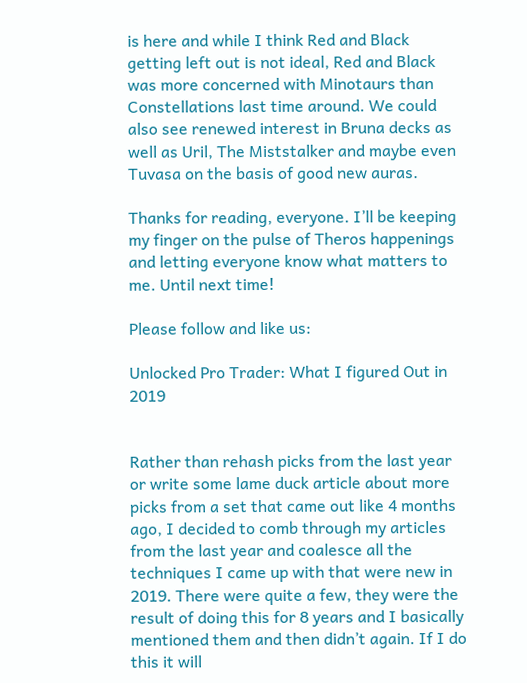is here and while I think Red and Black getting left out is not ideal, Red and Black was more concerned with Minotaurs than Constellations last time around. We could also see renewed interest in Bruna decks as well as Uril, The Miststalker and maybe even Tuvasa on the basis of good new auras.

Thanks for reading, everyone. I’ll be keeping my finger on the pulse of Theros happenings and letting everyone know what matters to me. Until next time!

Please follow and like us:

Unlocked Pro Trader: What I figured Out in 2019


Rather than rehash picks from the last year or write some lame duck article about more picks from a set that came out like 4 months ago, I decided to comb through my articles from the last year and coalesce all the techniques I came up with that were new in 2019. There were quite a few, they were the result of doing this for 8 years and I basically mentioned them and then didn’t again. If I do this it will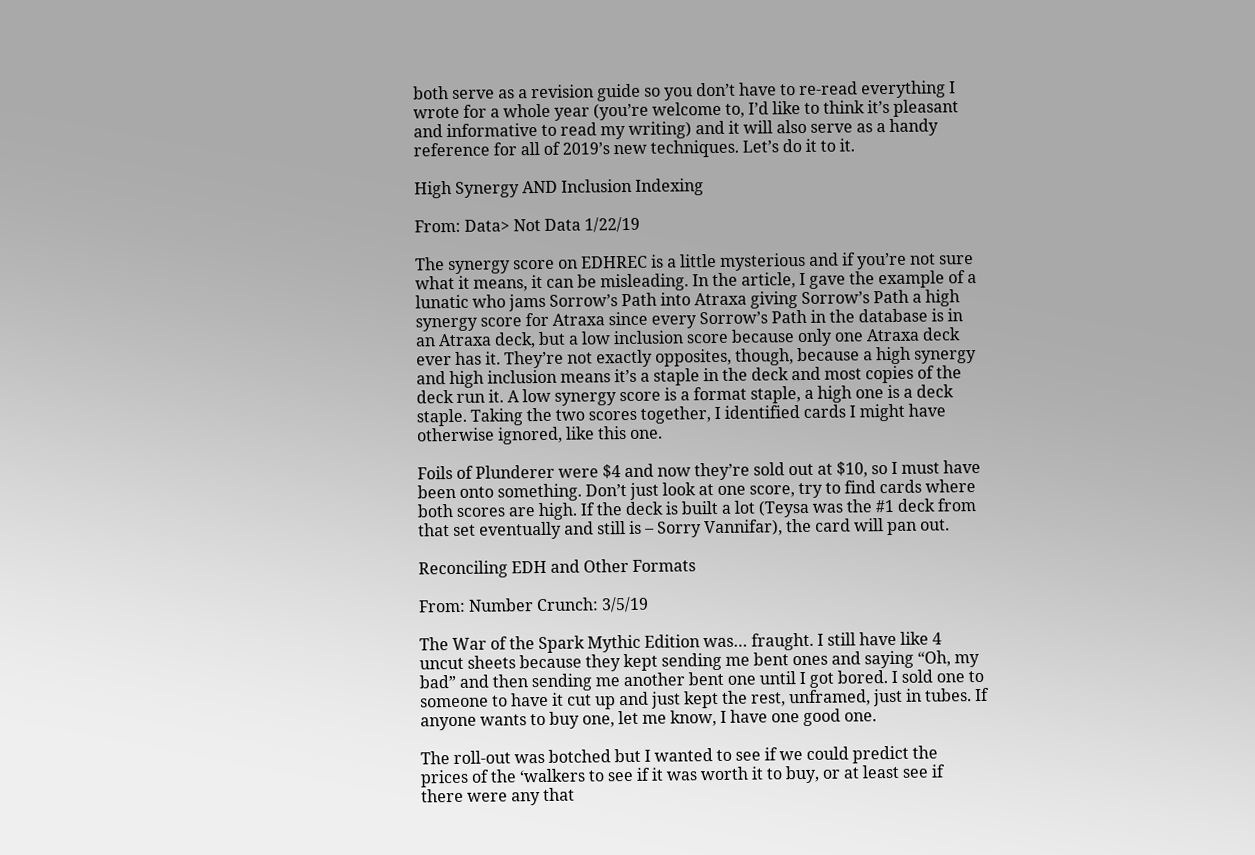both serve as a revision guide so you don’t have to re-read everything I wrote for a whole year (you’re welcome to, I’d like to think it’s pleasant and informative to read my writing) and it will also serve as a handy reference for all of 2019’s new techniques. Let’s do it to it.

High Synergy AND Inclusion Indexing

From: Data> Not Data 1/22/19

The synergy score on EDHREC is a little mysterious and if you’re not sure what it means, it can be misleading. In the article, I gave the example of a lunatic who jams Sorrow’s Path into Atraxa giving Sorrow’s Path a high synergy score for Atraxa since every Sorrow’s Path in the database is in an Atraxa deck, but a low inclusion score because only one Atraxa deck ever has it. They’re not exactly opposites, though, because a high synergy and high inclusion means it’s a staple in the deck and most copies of the deck run it. A low synergy score is a format staple, a high one is a deck staple. Taking the two scores together, I identified cards I might have otherwise ignored, like this one.

Foils of Plunderer were $4 and now they’re sold out at $10, so I must have been onto something. Don’t just look at one score, try to find cards where both scores are high. If the deck is built a lot (Teysa was the #1 deck from that set eventually and still is – Sorry Vannifar), the card will pan out.

Reconciling EDH and Other Formats

From: Number Crunch: 3/5/19

The War of the Spark Mythic Edition was… fraught. I still have like 4 uncut sheets because they kept sending me bent ones and saying “Oh, my bad” and then sending me another bent one until I got bored. I sold one to someone to have it cut up and just kept the rest, unframed, just in tubes. If anyone wants to buy one, let me know, I have one good one.

The roll-out was botched but I wanted to see if we could predict the prices of the ‘walkers to see if it was worth it to buy, or at least see if there were any that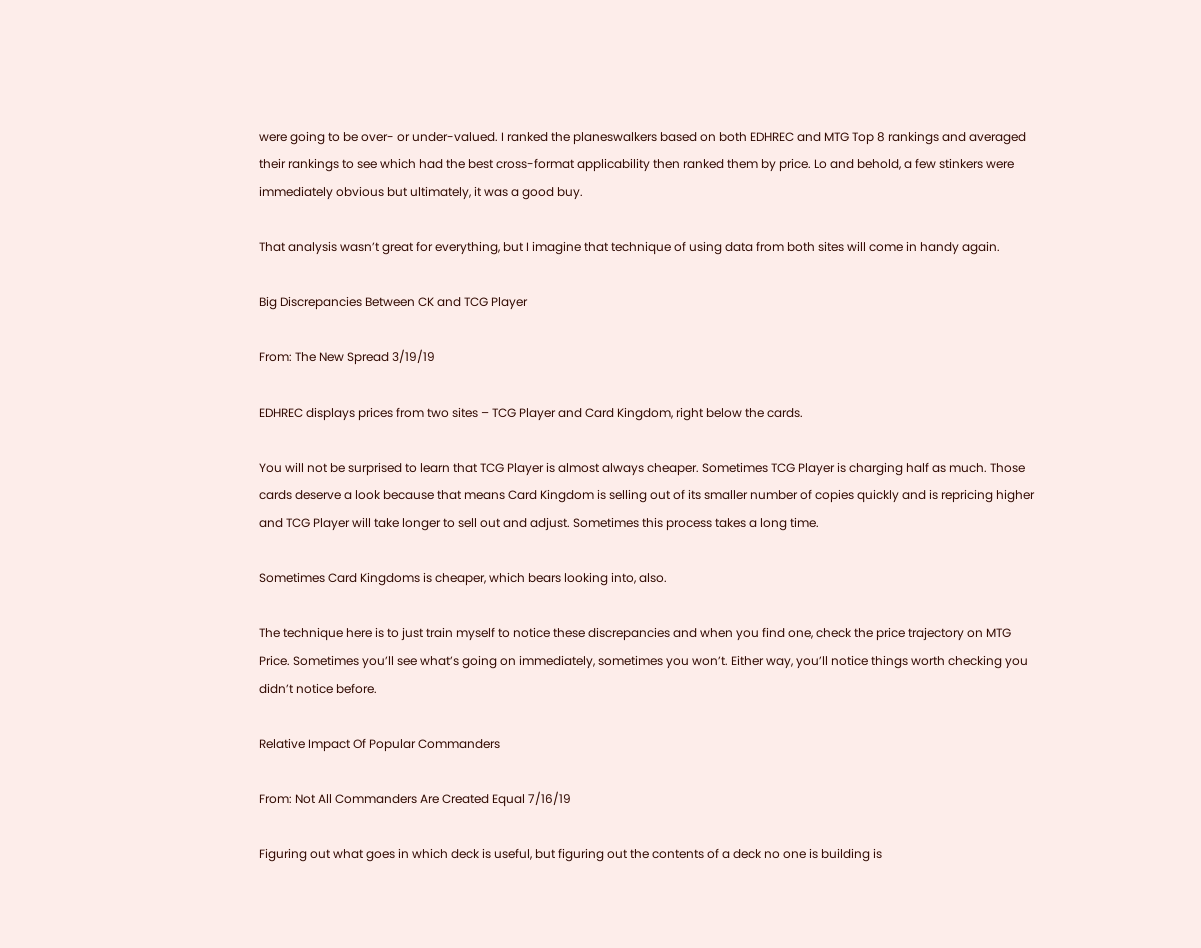were going to be over- or under-valued. I ranked the planeswalkers based on both EDHREC and MTG Top 8 rankings and averaged their rankings to see which had the best cross-format applicability then ranked them by price. Lo and behold, a few stinkers were immediately obvious but ultimately, it was a good buy.

That analysis wasn’t great for everything, but I imagine that technique of using data from both sites will come in handy again.

Big Discrepancies Between CK and TCG Player

From: The New Spread 3/19/19

EDHREC displays prices from two sites – TCG Player and Card Kingdom, right below the cards.

You will not be surprised to learn that TCG Player is almost always cheaper. Sometimes TCG Player is charging half as much. Those cards deserve a look because that means Card Kingdom is selling out of its smaller number of copies quickly and is repricing higher and TCG Player will take longer to sell out and adjust. Sometimes this process takes a long time.

Sometimes Card Kingdoms is cheaper, which bears looking into, also.

The technique here is to just train myself to notice these discrepancies and when you find one, check the price trajectory on MTG Price. Sometimes you’ll see what’s going on immediately, sometimes you won’t. Either way, you’ll notice things worth checking you didn’t notice before.

Relative Impact Of Popular Commanders

From: Not All Commanders Are Created Equal 7/16/19

Figuring out what goes in which deck is useful, but figuring out the contents of a deck no one is building is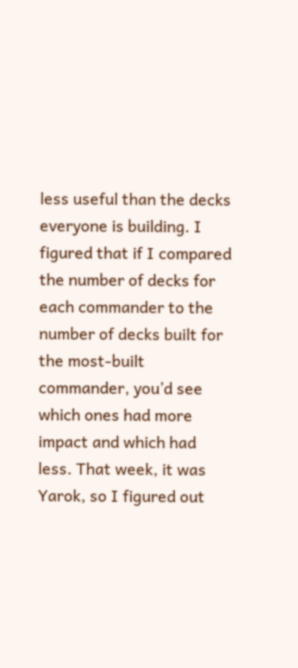less useful than the decks everyone is building. I figured that if I compared the number of decks for each commander to the number of decks built for the most-built commander, you’d see which ones had more impact and which had less. That week, it was Yarok, so I figured out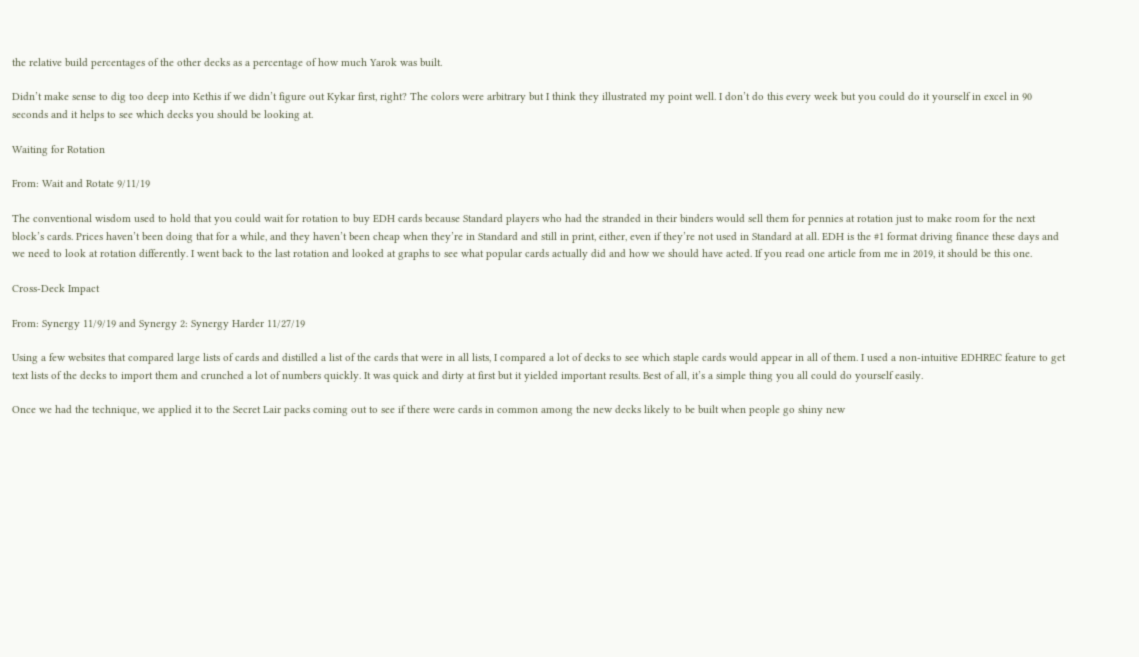the relative build percentages of the other decks as a percentage of how much Yarok was built.

Didn’t make sense to dig too deep into Kethis if we didn’t figure out Kykar first, right? The colors were arbitrary but I think they illustrated my point well. I don’t do this every week but you could do it yourself in excel in 90 seconds and it helps to see which decks you should be looking at.

Waiting for Rotation

From: Wait and Rotate 9/11/19

The conventional wisdom used to hold that you could wait for rotation to buy EDH cards because Standard players who had the stranded in their binders would sell them for pennies at rotation just to make room for the next block’s cards. Prices haven’t been doing that for a while, and they haven’t been cheap when they’re in Standard and still in print, either, even if they’re not used in Standard at all. EDH is the #1 format driving finance these days and we need to look at rotation differently. I went back to the last rotation and looked at graphs to see what popular cards actually did and how we should have acted. If you read one article from me in 2019, it should be this one.

Cross-Deck Impact

From: Synergy 11/9/19 and Synergy 2: Synergy Harder 11/27/19

Using a few websites that compared large lists of cards and distilled a list of the cards that were in all lists, I compared a lot of decks to see which staple cards would appear in all of them. I used a non-intuitive EDHREC feature to get text lists of the decks to import them and crunched a lot of numbers quickly. It was quick and dirty at first but it yielded important results. Best of all, it’s a simple thing you all could do yourself easily.

Once we had the technique, we applied it to the Secret Lair packs coming out to see if there were cards in common among the new decks likely to be built when people go shiny new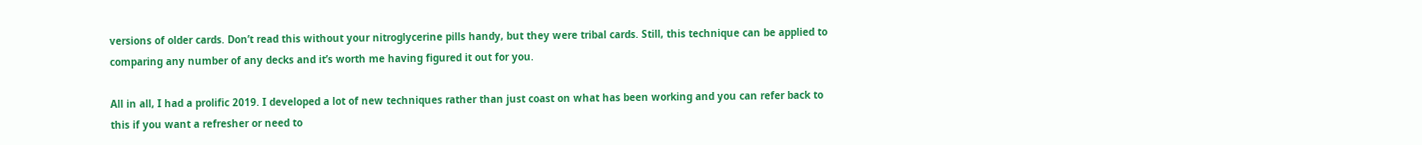versions of older cards. Don’t read this without your nitroglycerine pills handy, but they were tribal cards. Still, this technique can be applied to comparing any number of any decks and it’s worth me having figured it out for you.

All in all, I had a prolific 2019. I developed a lot of new techniques rather than just coast on what has been working and you can refer back to this if you want a refresher or need to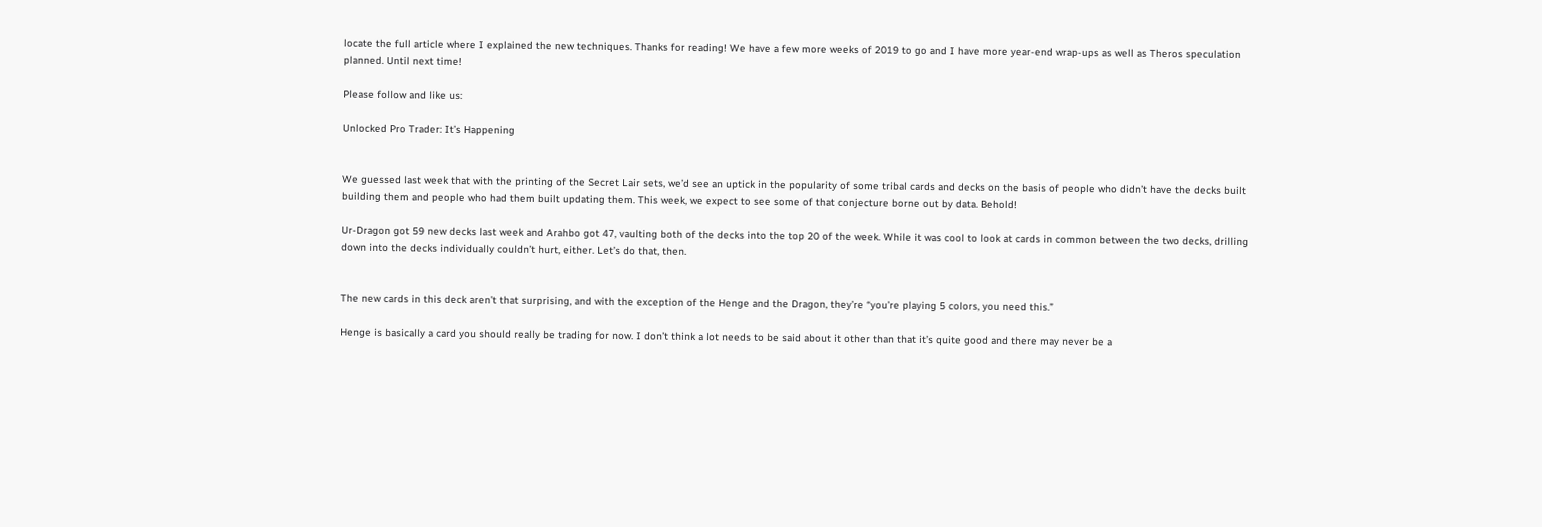locate the full article where I explained the new techniques. Thanks for reading! We have a few more weeks of 2019 to go and I have more year-end wrap-ups as well as Theros speculation planned. Until next time!

Please follow and like us:

Unlocked Pro Trader: It’s Happening


We guessed last week that with the printing of the Secret Lair sets, we’d see an uptick in the popularity of some tribal cards and decks on the basis of people who didn’t have the decks built building them and people who had them built updating them. This week, we expect to see some of that conjecture borne out by data. Behold!

Ur-Dragon got 59 new decks last week and Arahbo got 47, vaulting both of the decks into the top 20 of the week. While it was cool to look at cards in common between the two decks, drilling down into the decks individually couldn’t hurt, either. Let’s do that, then.


The new cards in this deck aren’t that surprising, and with the exception of the Henge and the Dragon, they’re “you’re playing 5 colors, you need this.”

Henge is basically a card you should really be trading for now. I don’t think a lot needs to be said about it other than that it’s quite good and there may never be a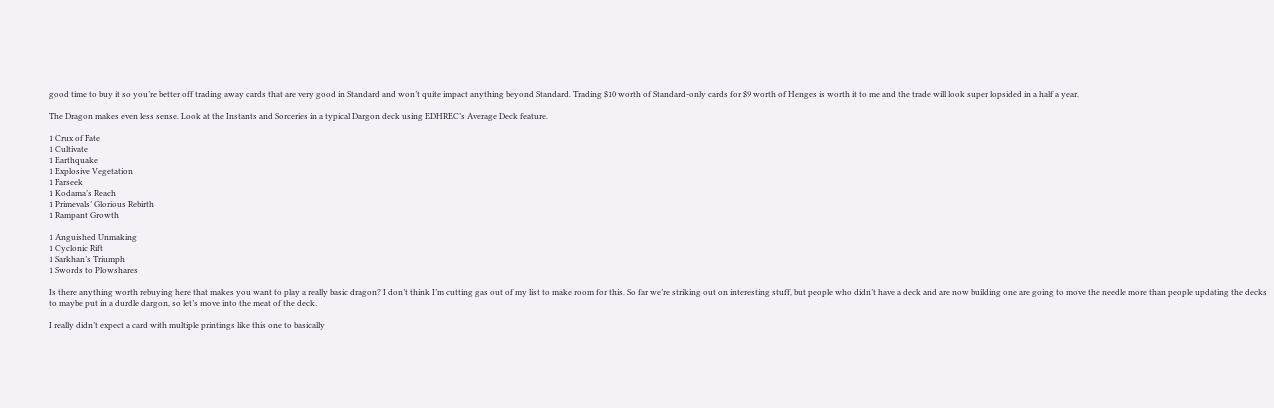good time to buy it so you’re better off trading away cards that are very good in Standard and won’t quite impact anything beyond Standard. Trading $10 worth of Standard-only cards for $9 worth of Henges is worth it to me and the trade will look super lopsided in a half a year.

The Dragon makes even less sense. Look at the Instants and Sorceries in a typical Dargon deck using EDHREC’s Average Deck feature.

1 Crux of Fate
1 Cultivate
1 Earthquake
1 Explosive Vegetation
1 Farseek
1 Kodama’s Reach
1 Primevals’ Glorious Rebirth
1 Rampant Growth

1 Anguished Unmaking
1 Cyclonic Rift
1 Sarkhan’s Triumph
1 Swords to Plowshares

Is there anything worth rebuying here that makes you want to play a really basic dragon? I don’t think I’m cutting gas out of my list to make room for this. So far we’re striking out on interesting stuff, but people who didn’t have a deck and are now building one are going to move the needle more than people updating the decks to maybe put in a durdle dargon, so let’s move into the meat of the deck.

I really didn’t expect a card with multiple printings like this one to basically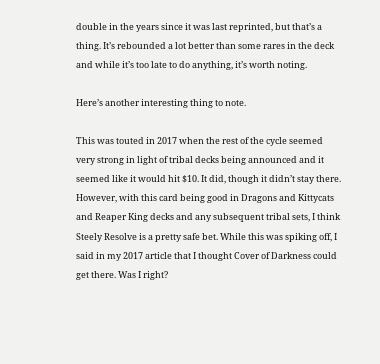double in the years since it was last reprinted, but that’s a thing. It’s rebounded a lot better than some rares in the deck and while it’s too late to do anything, it’s worth noting.

Here’s another interesting thing to note.

This was touted in 2017 when the rest of the cycle seemed very strong in light of tribal decks being announced and it seemed like it would hit $10. It did, though it didn’t stay there. However, with this card being good in Dragons and Kittycats and Reaper King decks and any subsequent tribal sets, I think Steely Resolve is a pretty safe bet. While this was spiking off, I said in my 2017 article that I thought Cover of Darkness could get there. Was I right?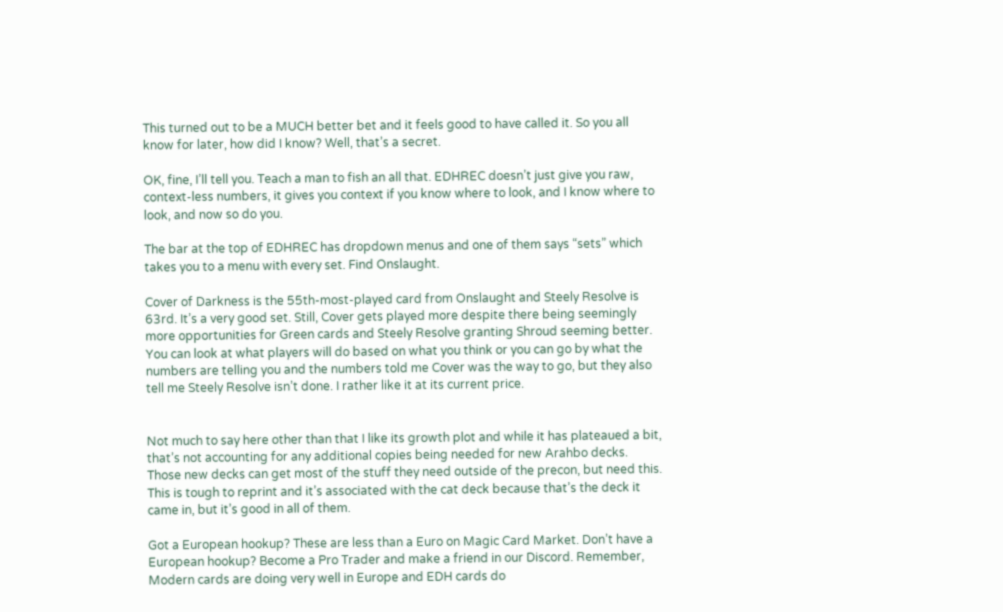This turned out to be a MUCH better bet and it feels good to have called it. So you all know for later, how did I know? Well, that’s a secret.

OK, fine, I’ll tell you. Teach a man to fish an all that. EDHREC doesn’t just give you raw, context-less numbers, it gives you context if you know where to look, and I know where to look, and now so do you.

The bar at the top of EDHREC has dropdown menus and one of them says “sets” which takes you to a menu with every set. Find Onslaught.

Cover of Darkness is the 55th-most-played card from Onslaught and Steely Resolve is 63rd. It’s a very good set. Still, Cover gets played more despite there being seemingly more opportunities for Green cards and Steely Resolve granting Shroud seeming better. You can look at what players will do based on what you think or you can go by what the numbers are telling you and the numbers told me Cover was the way to go, but they also tell me Steely Resolve isn’t done. I rather like it at its current price.


Not much to say here other than that I like its growth plot and while it has plateaued a bit, that’s not accounting for any additional copies being needed for new Arahbo decks. Those new decks can get most of the stuff they need outside of the precon, but need this. This is tough to reprint and it’s associated with the cat deck because that’s the deck it came in, but it’s good in all of them.

Got a European hookup? These are less than a Euro on Magic Card Market. Don’t have a European hookup? Become a Pro Trader and make a friend in our Discord. Remember, Modern cards are doing very well in Europe and EDH cards do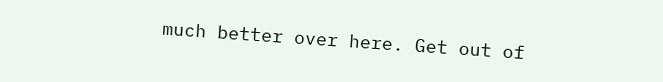much better over here. Get out of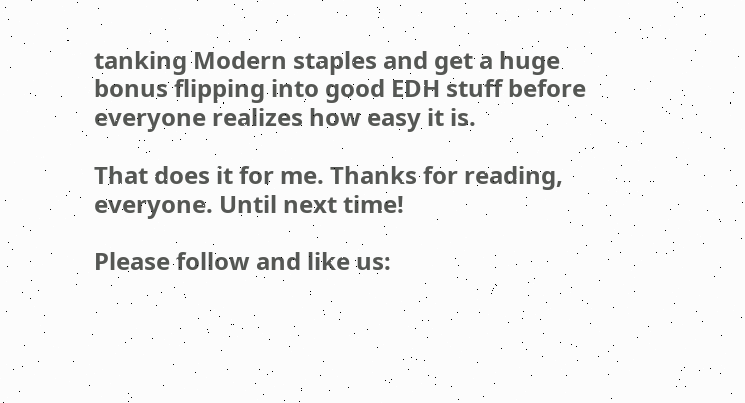tanking Modern staples and get a huge bonus flipping into good EDH stuff before everyone realizes how easy it is.

That does it for me. Thanks for reading, everyone. Until next time!

Please follow and like us: